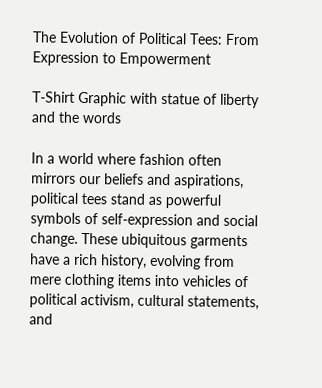The Evolution of Political Tees: From Expression to Empowerment

T-Shirt Graphic with statue of liberty and the words

In a world where fashion often mirrors our beliefs and aspirations, political tees stand as powerful symbols of self-expression and social change. These ubiquitous garments have a rich history, evolving from mere clothing items into vehicles of political activism, cultural statements, and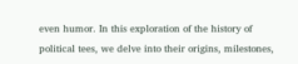even humor. In this exploration of the history of political tees, we delve into their origins, milestones,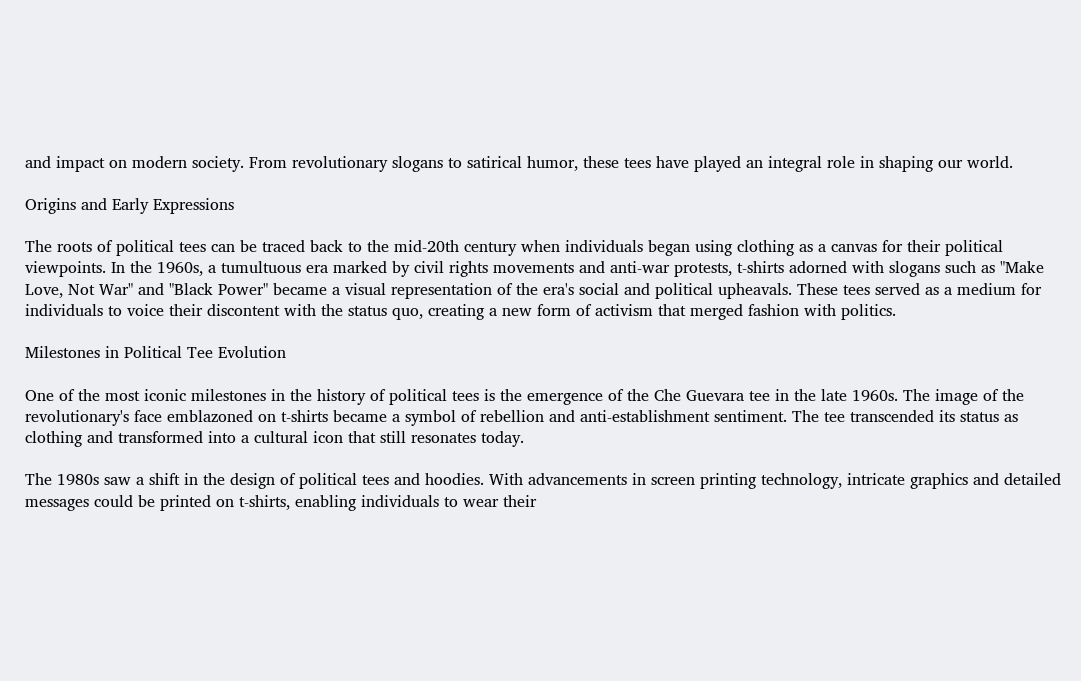and impact on modern society. From revolutionary slogans to satirical humor, these tees have played an integral role in shaping our world.

Origins and Early Expressions

The roots of political tees can be traced back to the mid-20th century when individuals began using clothing as a canvas for their political viewpoints. In the 1960s, a tumultuous era marked by civil rights movements and anti-war protests, t-shirts adorned with slogans such as "Make Love, Not War" and "Black Power" became a visual representation of the era's social and political upheavals. These tees served as a medium for individuals to voice their discontent with the status quo, creating a new form of activism that merged fashion with politics.

Milestones in Political Tee Evolution

One of the most iconic milestones in the history of political tees is the emergence of the Che Guevara tee in the late 1960s. The image of the revolutionary's face emblazoned on t-shirts became a symbol of rebellion and anti-establishment sentiment. The tee transcended its status as clothing and transformed into a cultural icon that still resonates today.

The 1980s saw a shift in the design of political tees and hoodies. With advancements in screen printing technology, intricate graphics and detailed messages could be printed on t-shirts, enabling individuals to wear their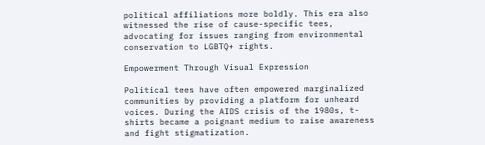political affiliations more boldly. This era also witnessed the rise of cause-specific tees, advocating for issues ranging from environmental conservation to LGBTQ+ rights.

Empowerment Through Visual Expression

Political tees have often empowered marginalized communities by providing a platform for unheard voices. During the AIDS crisis of the 1980s, t-shirts became a poignant medium to raise awareness and fight stigmatization.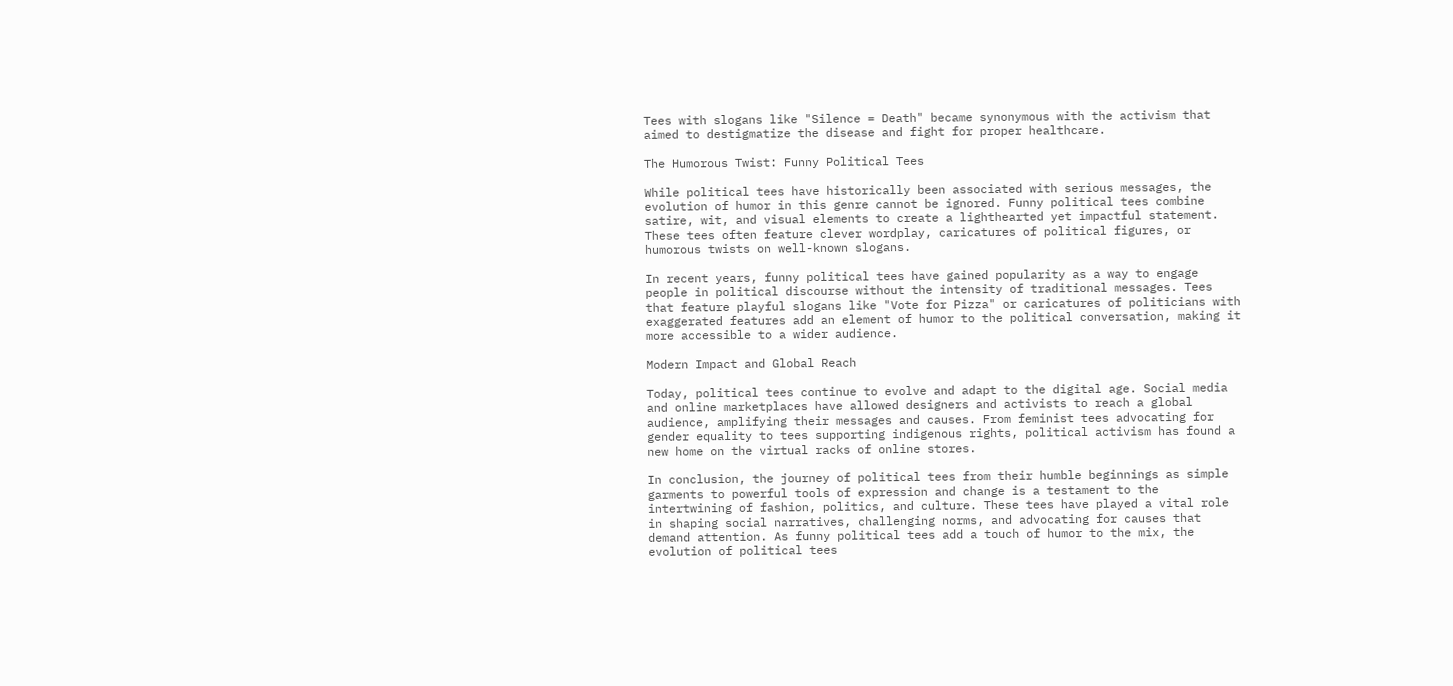Tees with slogans like "Silence = Death" became synonymous with the activism that aimed to destigmatize the disease and fight for proper healthcare.

The Humorous Twist: Funny Political Tees

While political tees have historically been associated with serious messages, the evolution of humor in this genre cannot be ignored. Funny political tees combine satire, wit, and visual elements to create a lighthearted yet impactful statement. These tees often feature clever wordplay, caricatures of political figures, or humorous twists on well-known slogans.

In recent years, funny political tees have gained popularity as a way to engage people in political discourse without the intensity of traditional messages. Tees that feature playful slogans like "Vote for Pizza" or caricatures of politicians with exaggerated features add an element of humor to the political conversation, making it more accessible to a wider audience.

Modern Impact and Global Reach

Today, political tees continue to evolve and adapt to the digital age. Social media and online marketplaces have allowed designers and activists to reach a global audience, amplifying their messages and causes. From feminist tees advocating for gender equality to tees supporting indigenous rights, political activism has found a new home on the virtual racks of online stores.

In conclusion, the journey of political tees from their humble beginnings as simple garments to powerful tools of expression and change is a testament to the intertwining of fashion, politics, and culture. These tees have played a vital role in shaping social narratives, challenging norms, and advocating for causes that demand attention. As funny political tees add a touch of humor to the mix, the evolution of political tees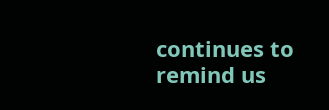continues to remind us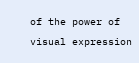of the power of visual expression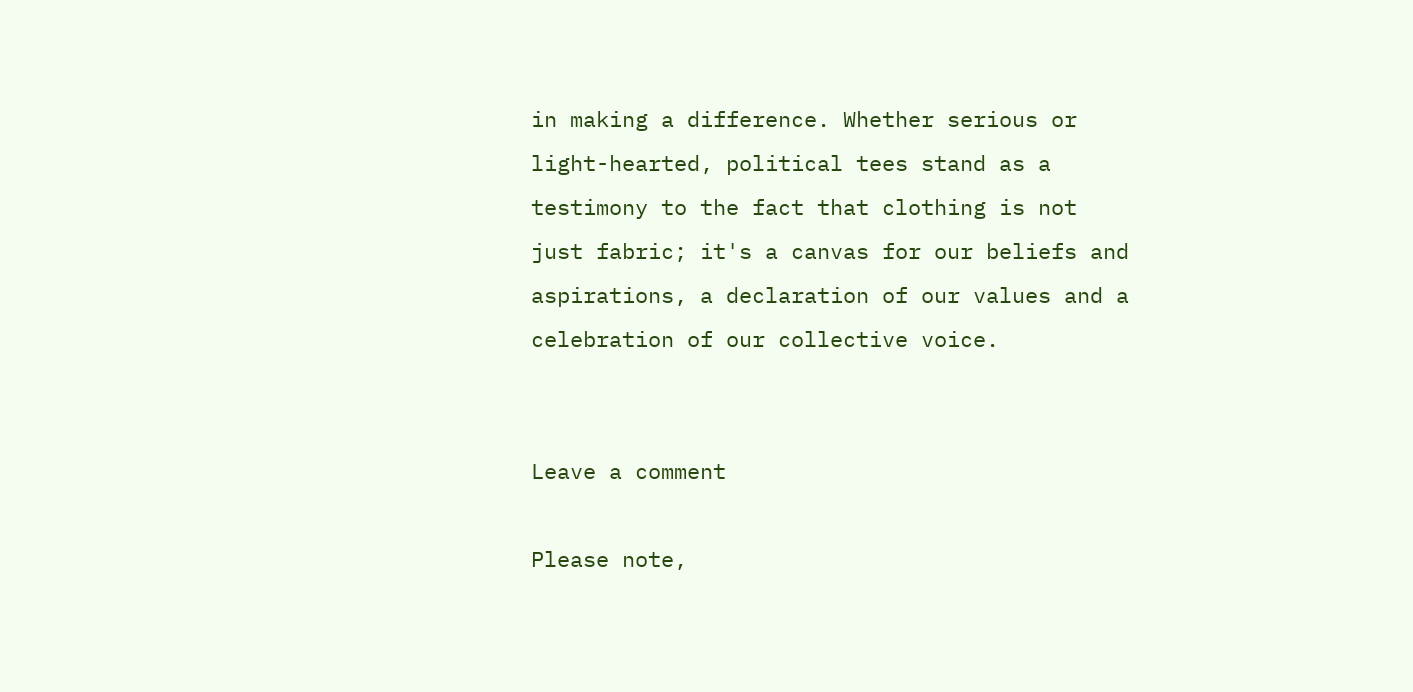in making a difference. Whether serious or light-hearted, political tees stand as a testimony to the fact that clothing is not just fabric; it's a canvas for our beliefs and aspirations, a declaration of our values and a celebration of our collective voice.


Leave a comment

Please note,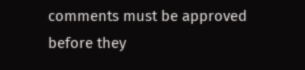comments must be approved before they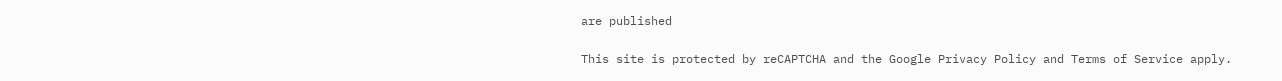are published

This site is protected by reCAPTCHA and the Google Privacy Policy and Terms of Service apply.